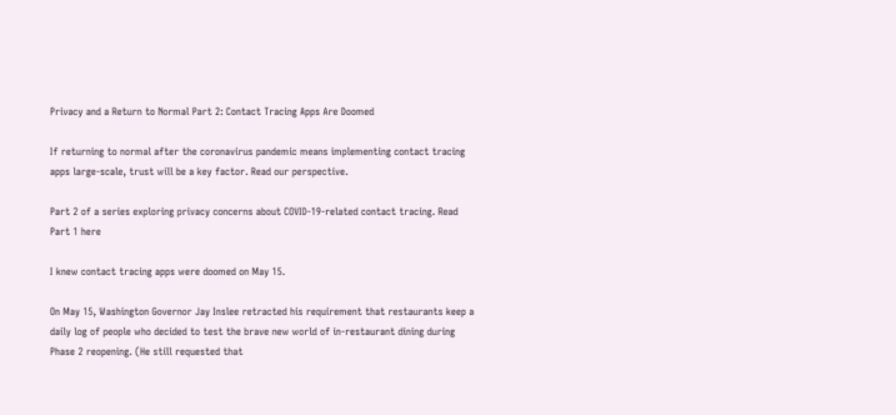Privacy and a Return to Normal Part 2: Contact Tracing Apps Are Doomed

If returning to normal after the coronavirus pandemic means implementing contact tracing apps large-scale, trust will be a key factor. Read our perspective.

Part 2 of a series exploring privacy concerns about COVID-19-related contact tracing. Read Part 1 here

I knew contact tracing apps were doomed on May 15.

On May 15, Washington Governor Jay Inslee retracted his requirement that restaurants keep a daily log of people who decided to test the brave new world of in-restaurant dining during Phase 2 reopening. (He still requested that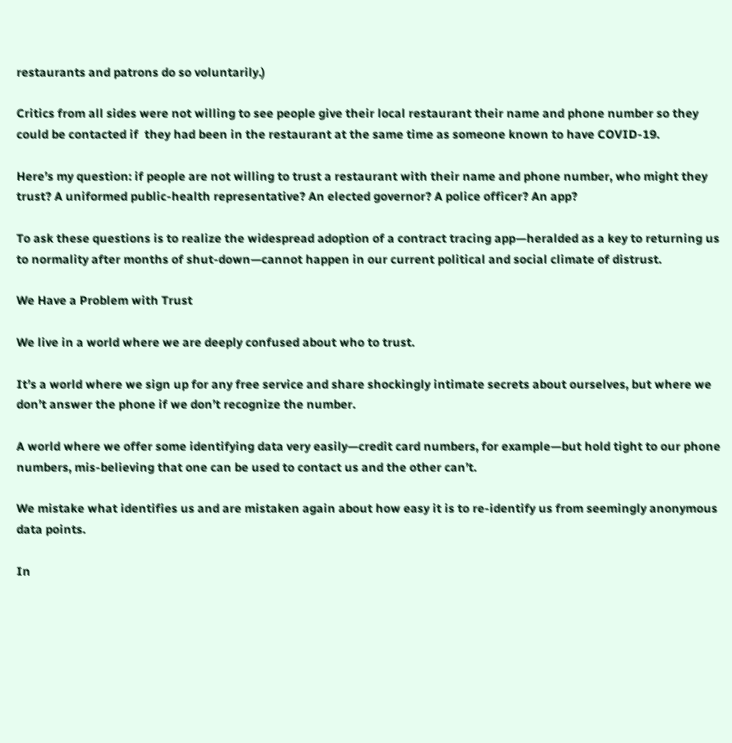restaurants and patrons do so voluntarily.)

Critics from all sides were not willing to see people give their local restaurant their name and phone number so they could be contacted if  they had been in the restaurant at the same time as someone known to have COVID-19.

Here’s my question: if people are not willing to trust a restaurant with their name and phone number, who might they trust? A uniformed public-health representative? An elected governor? A police officer? An app?

To ask these questions is to realize the widespread adoption of a contract tracing app—heralded as a key to returning us to normality after months of shut-down—cannot happen in our current political and social climate of distrust.

We Have a Problem with Trust

We live in a world where we are deeply confused about who to trust.

It’s a world where we sign up for any free service and share shockingly intimate secrets about ourselves, but where we don’t answer the phone if we don’t recognize the number.

A world where we offer some identifying data very easily—credit card numbers, for example—but hold tight to our phone numbers, mis-believing that one can be used to contact us and the other can’t.

We mistake what identifies us and are mistaken again about how easy it is to re-identify us from seemingly anonymous data points.

In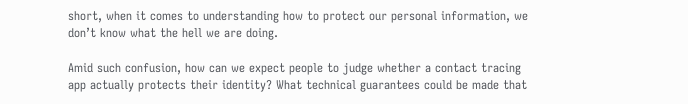short, when it comes to understanding how to protect our personal information, we don’t know what the hell we are doing.

Amid such confusion, how can we expect people to judge whether a contact tracing app actually protects their identity? What technical guarantees could be made that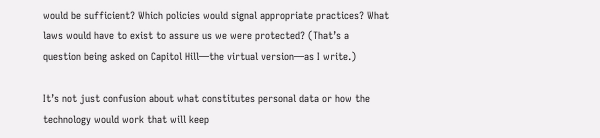would be sufficient? Which policies would signal appropriate practices? What laws would have to exist to assure us we were protected? (That’s a question being asked on Capitol Hill—the virtual version—as I write.)

It’s not just confusion about what constitutes personal data or how the technology would work that will keep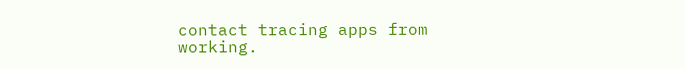contact tracing apps from working.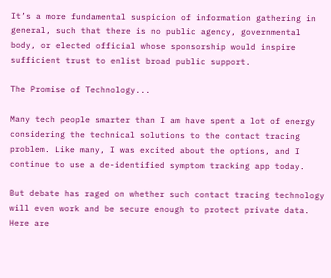It’s a more fundamental suspicion of information gathering in general, such that there is no public agency, governmental body, or elected official whose sponsorship would inspire sufficient trust to enlist broad public support.

The Promise of Technology...

Many tech people smarter than I am have spent a lot of energy considering the technical solutions to the contact tracing problem. Like many, I was excited about the options, and I continue to use a de-identified symptom tracking app today.

But debate has raged on whether such contact tracing technology will even work and be secure enough to protect private data. Here are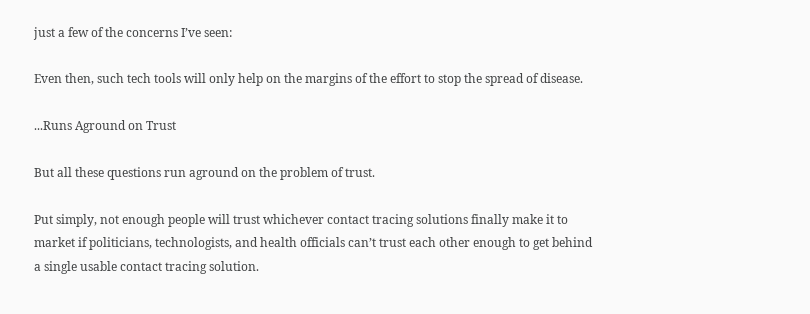just a few of the concerns I’ve seen:

Even then, such tech tools will only help on the margins of the effort to stop the spread of disease.

...Runs Aground on Trust

But all these questions run aground on the problem of trust.

Put simply, not enough people will trust whichever contact tracing solutions finally make it to market if politicians, technologists, and health officials can’t trust each other enough to get behind a single usable contact tracing solution.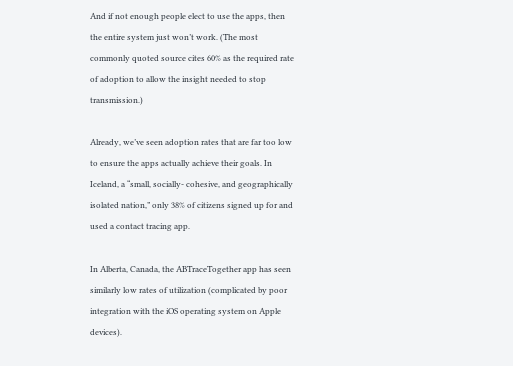And if not enough people elect to use the apps, then the entire system just won’t work. (The most commonly quoted source cites 60% as the required rate of adoption to allow the insight needed to stop transmission.)

Already, we’ve seen adoption rates that are far too low to ensure the apps actually achieve their goals. In Iceland, a “small, socially- cohesive, and geographically isolated nation,” only 38% of citizens signed up for and used a contact tracing app.

In Alberta, Canada, the ABTraceTogether app has seen similarly low rates of utilization (complicated by poor integration with the iOS operating system on Apple devices).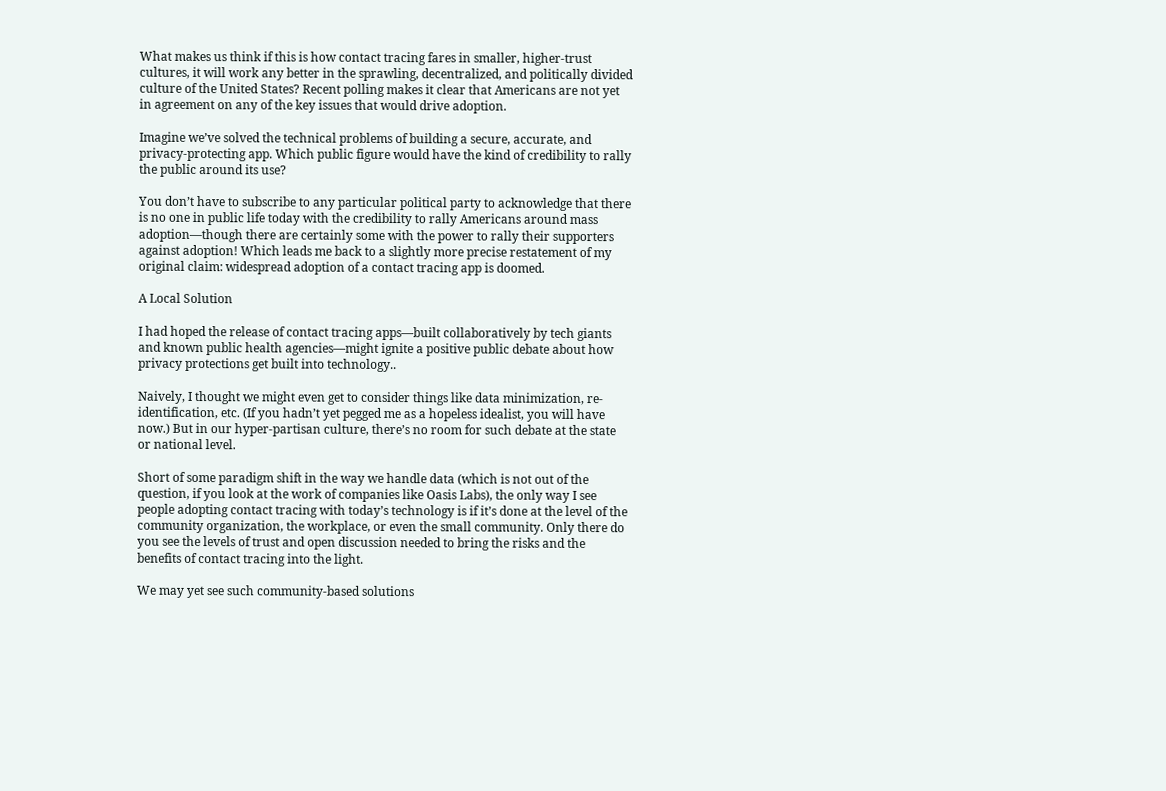What makes us think if this is how contact tracing fares in smaller, higher-trust cultures, it will work any better in the sprawling, decentralized, and politically divided culture of the United States? Recent polling makes it clear that Americans are not yet in agreement on any of the key issues that would drive adoption.

Imagine we’ve solved the technical problems of building a secure, accurate, and privacy-protecting app. Which public figure would have the kind of credibility to rally the public around its use?

You don’t have to subscribe to any particular political party to acknowledge that there is no one in public life today with the credibility to rally Americans around mass adoption—though there are certainly some with the power to rally their supporters against adoption! Which leads me back to a slightly more precise restatement of my original claim: widespread adoption of a contact tracing app is doomed.

A Local Solution

I had hoped the release of contact tracing apps—built collaboratively by tech giants and known public health agencies—might ignite a positive public debate about how privacy protections get built into technology..

Naively, I thought we might even get to consider things like data minimization, re-identification, etc. (If you hadn’t yet pegged me as a hopeless idealist, you will have now.) But in our hyper-partisan culture, there’s no room for such debate at the state or national level.

Short of some paradigm shift in the way we handle data (which is not out of the question, if you look at the work of companies like Oasis Labs), the only way I see people adopting contact tracing with today’s technology is if it’s done at the level of the community organization, the workplace, or even the small community. Only there do you see the levels of trust and open discussion needed to bring the risks and the benefits of contact tracing into the light.

We may yet see such community-based solutions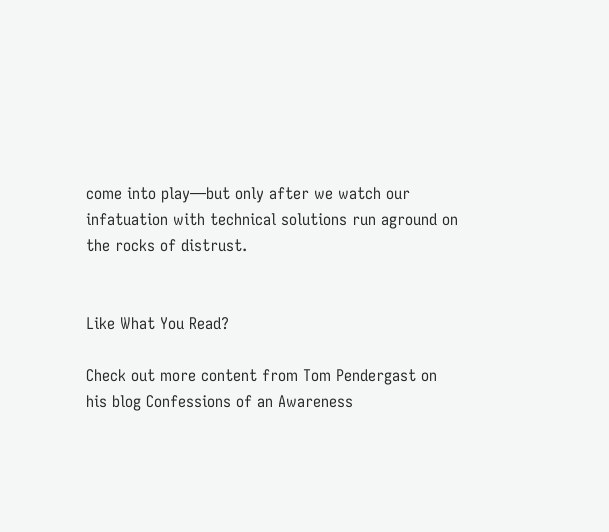come into play—but only after we watch our infatuation with technical solutions run aground on the rocks of distrust.


Like What You Read?

Check out more content from Tom Pendergast on his blog Confessions of an Awareness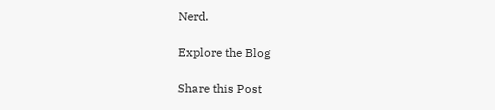Nerd.

Explore the Blog

Share this Post